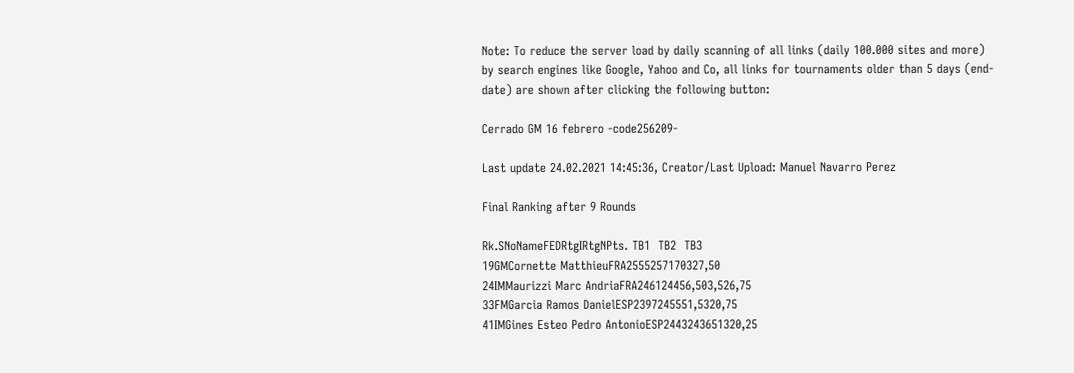Note: To reduce the server load by daily scanning of all links (daily 100.000 sites and more) by search engines like Google, Yahoo and Co, all links for tournaments older than 5 days (end-date) are shown after clicking the following button:

Cerrado GM 16 febrero -code256209-

Last update 24.02.2021 14:45:36, Creator/Last Upload: Manuel Navarro Perez

Final Ranking after 9 Rounds

Rk.SNoNameFEDRtgIRtgNPts. TB1  TB2  TB3
19GMCornette MatthieuFRA2555257170327,50
24IMMaurizzi Marc AndriaFRA246124456,503,526,75
33FMGarcia Ramos DanielESP2397245551,5320,75
41IMGines Esteo Pedro AntonioESP2443243651320,25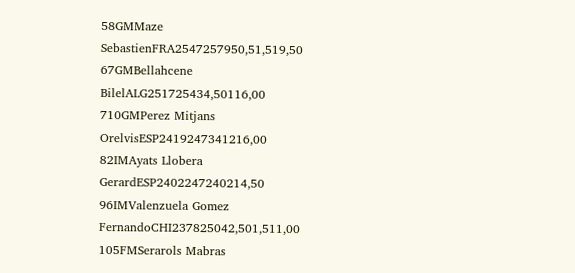58GMMaze SebastienFRA2547257950,51,519,50
67GMBellahcene BilelALG251725434,50116,00
710GMPerez Mitjans OrelvisESP2419247341216,00
82IMAyats Llobera GerardESP2402247240214,50
96IMValenzuela Gomez FernandoCHI237825042,501,511,00
105FMSerarols Mabras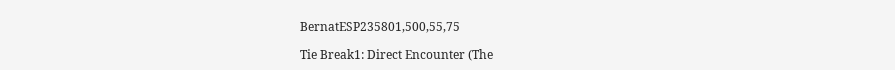BernatESP235801,500,55,75

Tie Break1: Direct Encounter (The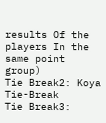results Of the players In the same point group)
Tie Break2: Koya Tie-Break
Tie Break3: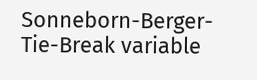Sonneborn-Berger-Tie-Break variable